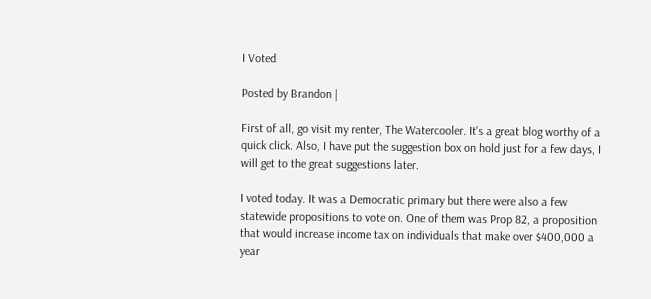I Voted

Posted by Brandon |

First of all, go visit my renter, The Watercooler. It's a great blog worthy of a quick click. Also, I have put the suggestion box on hold just for a few days, I will get to the great suggestions later.

I voted today. It was a Democratic primary but there were also a few statewide propositions to vote on. One of them was Prop 82, a proposition that would increase income tax on individuals that make over $400,000 a year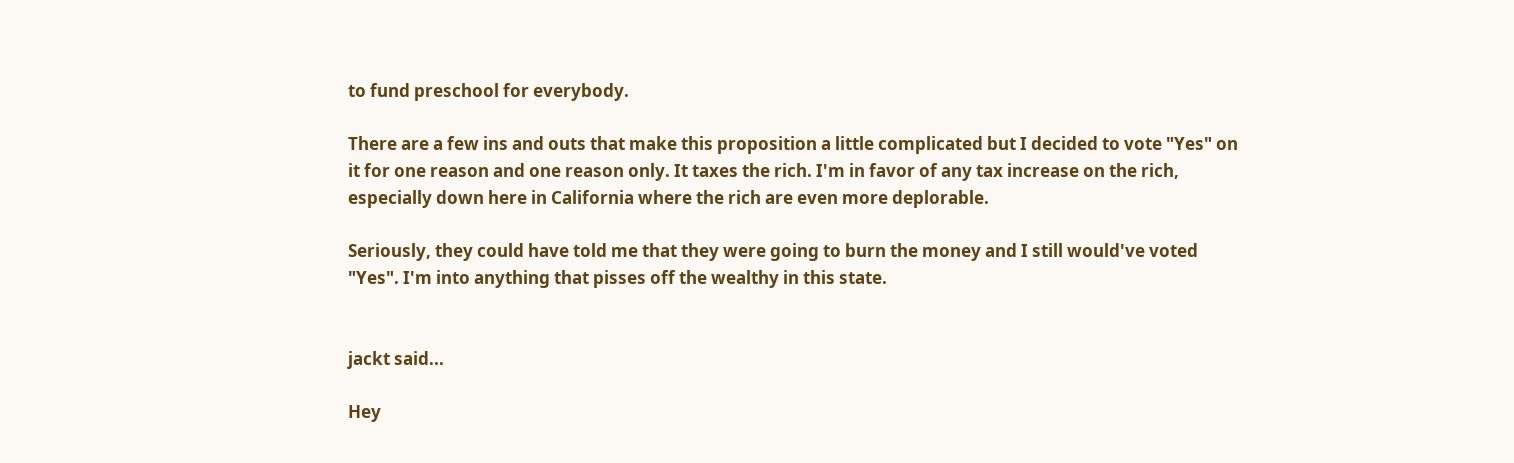to fund preschool for everybody.

There are a few ins and outs that make this proposition a little complicated but I decided to vote "Yes" on it for one reason and one reason only. It taxes the rich. I'm in favor of any tax increase on the rich, especially down here in California where the rich are even more deplorable.

Seriously, they could have told me that they were going to burn the money and I still would've voted "Yes". I'm into anything that pisses off the wealthy in this state.


jackt said...

Hey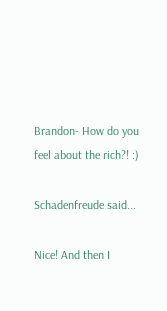Brandon- How do you feel about the rich?! :)

Schadenfreude said...

Nice! And then I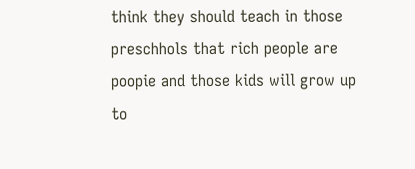think they should teach in those preschhols that rich people are poopie and those kids will grow up to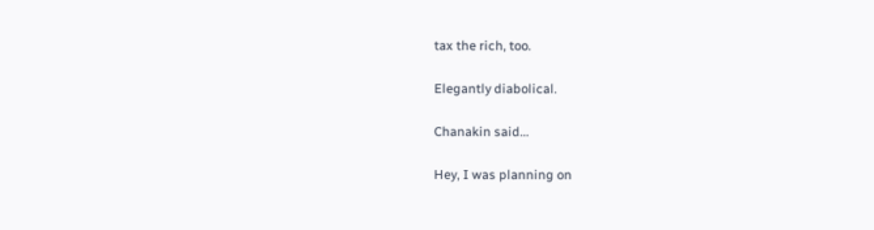tax the rich, too.

Elegantly diabolical.

Chanakin said...

Hey, I was planning on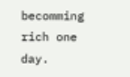becomming rich one day.